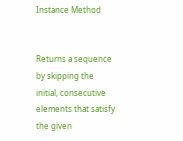Instance Method


Returns a sequence by skipping the initial, consecutive elements that satisfy the given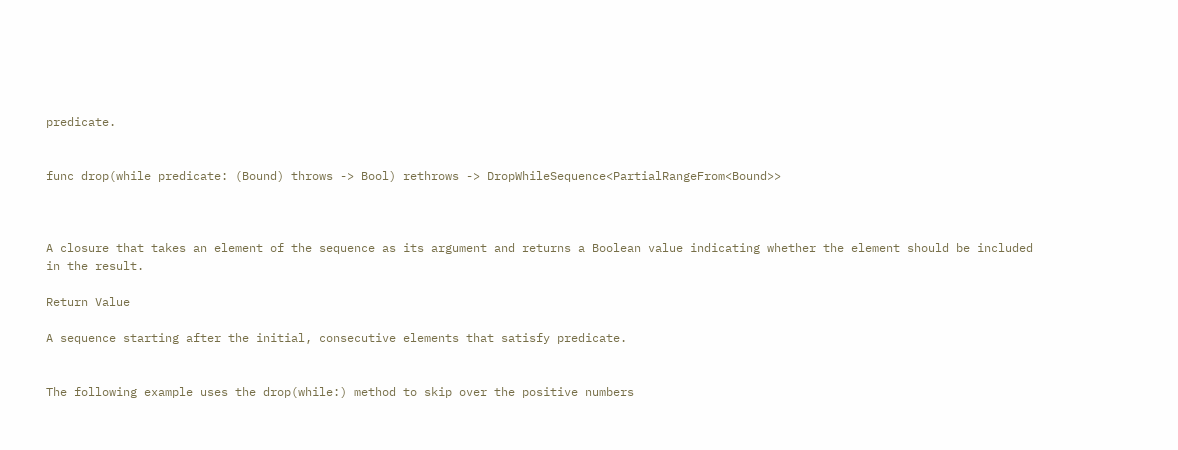predicate.


func drop(while predicate: (Bound) throws -> Bool) rethrows -> DropWhileSequence<PartialRangeFrom<Bound>>



A closure that takes an element of the sequence as its argument and returns a Boolean value indicating whether the element should be included in the result.

Return Value

A sequence starting after the initial, consecutive elements that satisfy predicate.


The following example uses the drop(while:) method to skip over the positive numbers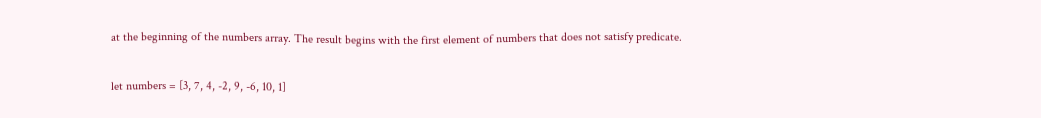at the beginning of the numbers array. The result begins with the first element of numbers that does not satisfy predicate.

let numbers = [3, 7, 4, -2, 9, -6, 10, 1]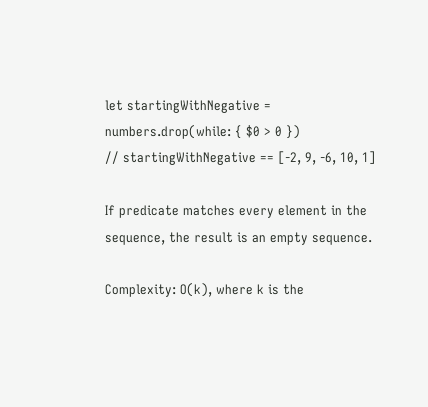let startingWithNegative = numbers.drop(while: { $0 > 0 })
// startingWithNegative == [-2, 9, -6, 10, 1]

If predicate matches every element in the sequence, the result is an empty sequence.

Complexity: O(k), where k is the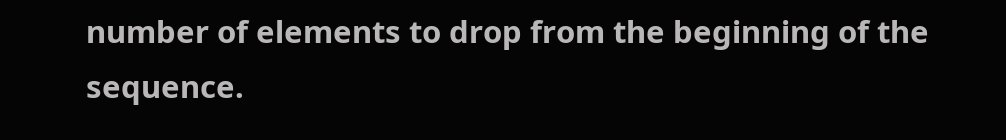number of elements to drop from the beginning of the sequence.